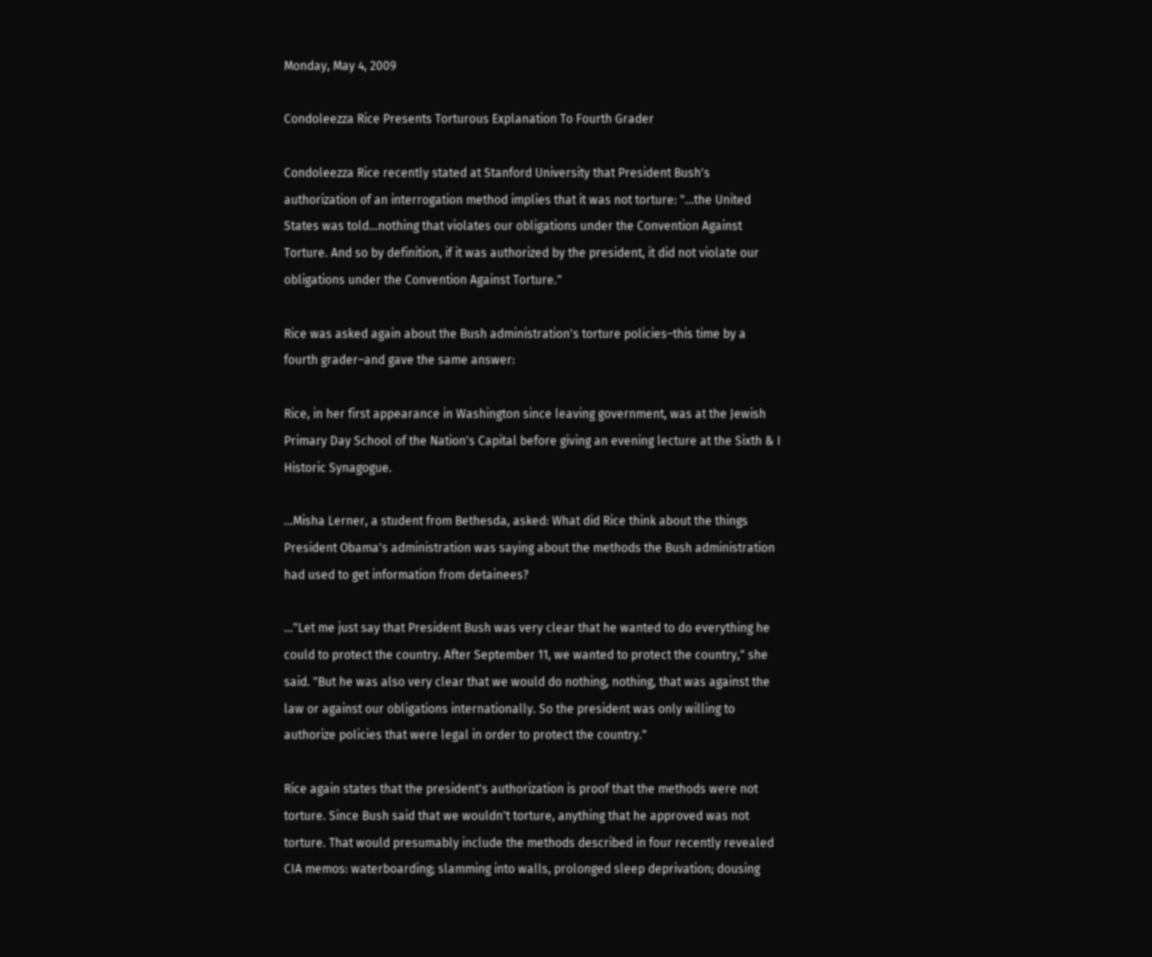Monday, May 4, 2009

Condoleezza Rice Presents Torturous Explanation To Fourth Grader

Condoleezza Rice recently stated at Stanford University that President Bush's authorization of an interrogation method implies that it was not torture: "...the United States was told...nothing that violates our obligations under the Convention Against Torture. And so by definition, if it was authorized by the president, it did not violate our obligations under the Convention Against Torture."

Rice was asked again about the Bush administration's torture policies–this time by a fourth grader–and gave the same answer:

Rice, in her first appearance in Washington since leaving government, was at the Jewish Primary Day School of the Nation's Capital before giving an evening lecture at the Sixth & I Historic Synagogue.

...Misha Lerner, a student from Bethesda, asked: What did Rice think about the things President Obama's administration was saying about the methods the Bush administration had used to get information from detainees?

..."Let me just say that President Bush was very clear that he wanted to do everything he could to protect the country. After September 11, we wanted to protect the country," she said. "But he was also very clear that we would do nothing, nothing, that was against the law or against our obligations internationally. So the president was only willing to authorize policies that were legal in order to protect the country."

Rice again states that the president's authorization is proof that the methods were not torture. Since Bush said that we wouldn't torture, anything that he approved was not torture. That would presumably include the methods described in four recently revealed CIA memos: waterboarding; slamming into walls, prolonged sleep deprivation; dousing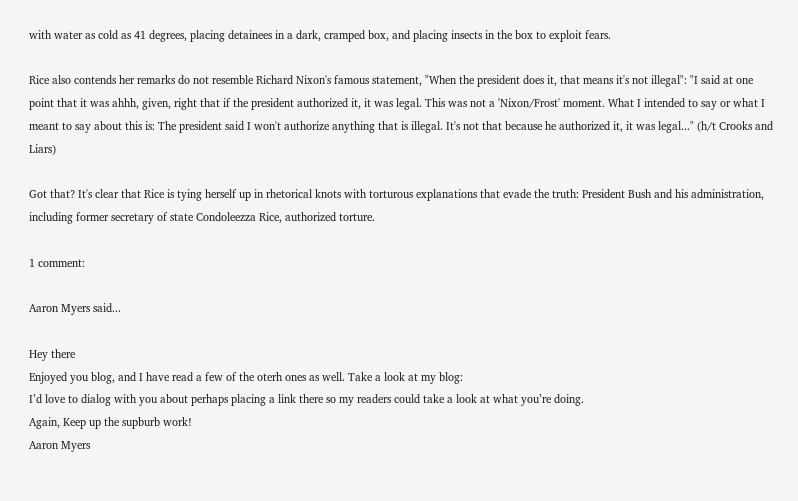with water as cold as 41 degrees, placing detainees in a dark, cramped box, and placing insects in the box to exploit fears.

Rice also contends her remarks do not resemble Richard Nixon's famous statement, "When the president does it, that means it's not illegal": "I said at one point that it was ahhh, given, right that if the president authorized it, it was legal. This was not a 'Nixon/Frost' moment. What I intended to say or what I meant to say about this is: The president said I won't authorize anything that is illegal. It's not that because he authorized it, it was legal..." (h/t Crooks and Liars)

Got that? It's clear that Rice is tying herself up in rhetorical knots with torturous explanations that evade the truth: President Bush and his administration, including former secretary of state Condoleezza Rice, authorized torture.

1 comment:

Aaron Myers said...

Hey there
Enjoyed you blog, and I have read a few of the oterh ones as well. Take a look at my blog:
I’d love to dialog with you about perhaps placing a link there so my readers could take a look at what you’re doing.
Again, Keep up the supburb work!
Aaron Myers